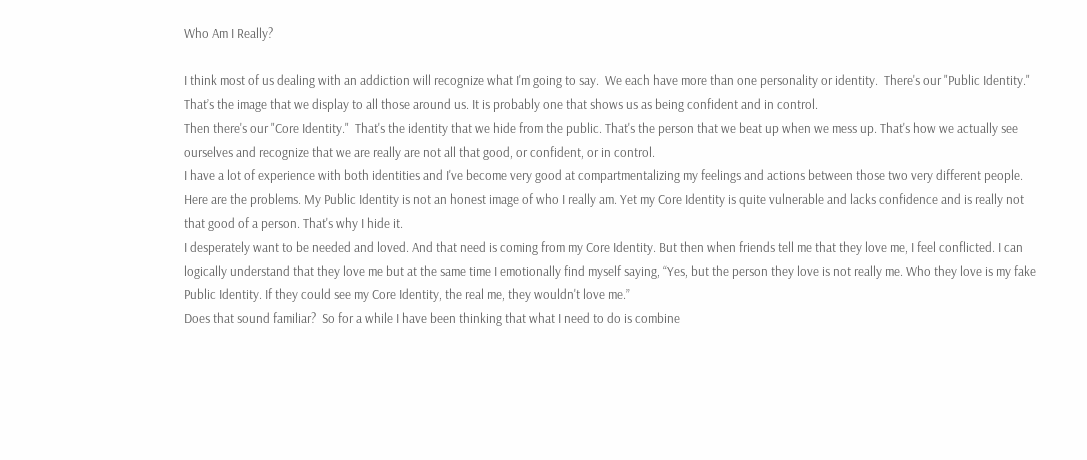Who Am I Really?

I think most of us dealing with an addiction will recognize what I'm going to say.  We each have more than one personality or identity.  There's our "Public Identity."  That’s the image that we display to all those around us. It is probably one that shows us as being confident and in control.
Then there's our "Core Identity."  That's the identity that we hide from the public. That's the person that we beat up when we mess up. That's how we actually see ourselves and recognize that we are really are not all that good, or confident, or in control.
I have a lot of experience with both identities and I've become very good at compartmentalizing my feelings and actions between those two very different people. Here are the problems. My Public Identity is not an honest image of who I really am. Yet my Core Identity is quite vulnerable and lacks confidence and is really not that good of a person. That's why I hide it.
I desperately want to be needed and loved. And that need is coming from my Core Identity. But then when friends tell me that they love me, I feel conflicted. I can logically understand that they love me but at the same time I emotionally find myself saying, “Yes, but the person they love is not really me. Who they love is my fake Public Identity. If they could see my Core Identity, the real me, they wouldn't love me.”
Does that sound familiar?  So for a while I have been thinking that what I need to do is combine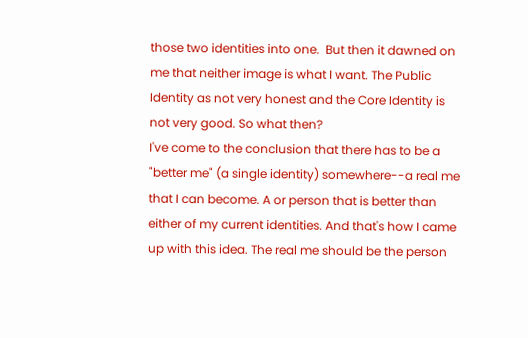those two identities into one.  But then it dawned on me that neither image is what I want. The Public Identity as not very honest and the Core Identity is not very good. So what then?
I've come to the conclusion that there has to be a "better me" (a single identity) somewhere--a real me that I can become. A or person that is better than either of my current identities. And that's how I came up with this idea. The real me should be the person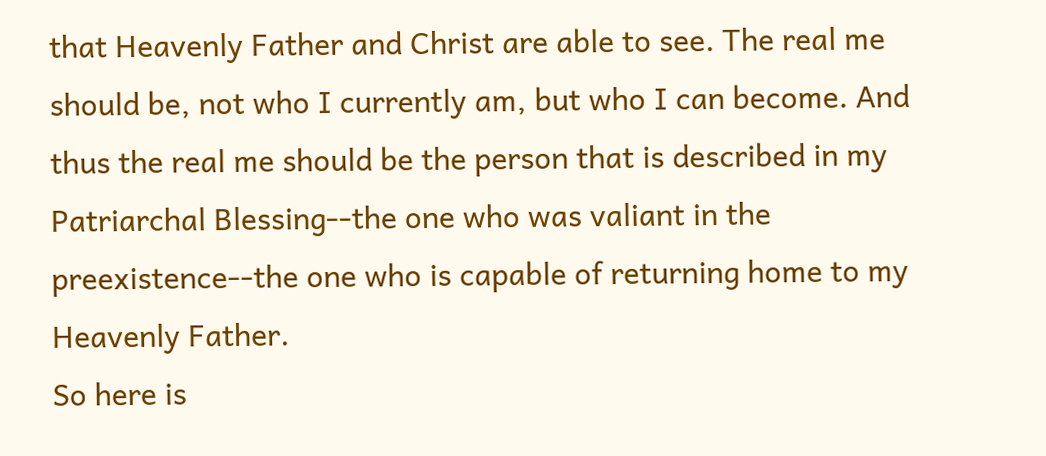that Heavenly Father and Christ are able to see. The real me should be, not who I currently am, but who I can become. And thus the real me should be the person that is described in my Patriarchal Blessing--the one who was valiant in the preexistence--the one who is capable of returning home to my Heavenly Father.
So here is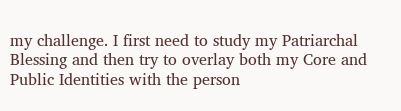my challenge. I first need to study my Patriarchal Blessing and then try to overlay both my Core and Public Identities with the person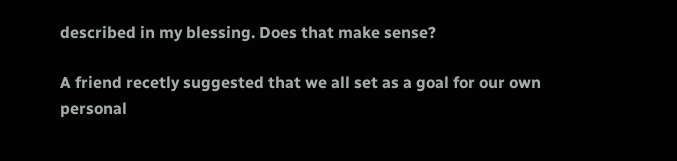described in my blessing. Does that make sense?

A friend recetly suggested that we all set as a goal for our own personal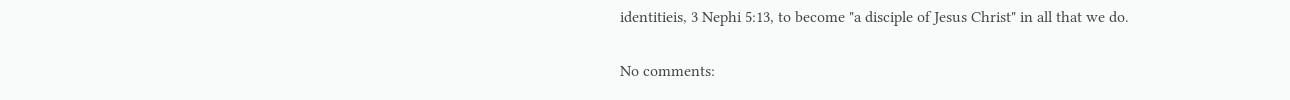identitieis, 3 Nephi 5:13, to become "a disciple of Jesus Christ" in all that we do.

No comments: